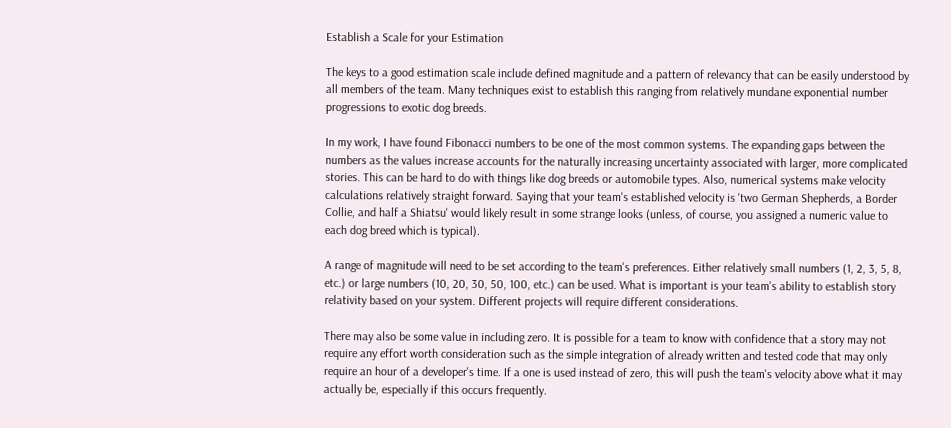Establish a Scale for your Estimation

The keys to a good estimation scale include defined magnitude and a pattern of relevancy that can be easily understood by all members of the team. Many techniques exist to establish this ranging from relatively mundane exponential number progressions to exotic dog breeds.

In my work, I have found Fibonacci numbers to be one of the most common systems. The expanding gaps between the numbers as the values increase accounts for the naturally increasing uncertainty associated with larger, more complicated stories. This can be hard to do with things like dog breeds or automobile types. Also, numerical systems make velocity calculations relatively straight forward. Saying that your team's established velocity is 'two German Shepherds, a Border Collie, and half a Shiatsu' would likely result in some strange looks (unless, of course, you assigned a numeric value to each dog breed which is typical).

A range of magnitude will need to be set according to the team's preferences. Either relatively small numbers (1, 2, 3, 5, 8, etc.) or large numbers (10, 20, 30, 50, 100, etc.) can be used. What is important is your team's ability to establish story relativity based on your system. Different projects will require different considerations.

There may also be some value in including zero. It is possible for a team to know with confidence that a story may not require any effort worth consideration such as the simple integration of already written and tested code that may only require an hour of a developer's time. If a one is used instead of zero, this will push the team's velocity above what it may actually be, especially if this occurs frequently.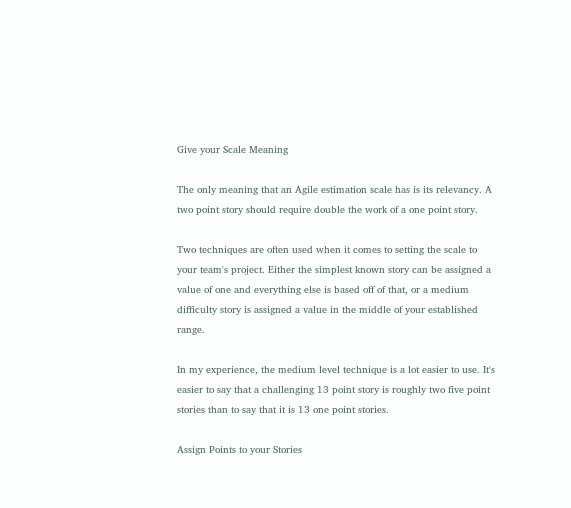Give your Scale Meaning

The only meaning that an Agile estimation scale has is its relevancy. A two point story should require double the work of a one point story.

Two techniques are often used when it comes to setting the scale to your team's project. Either the simplest known story can be assigned a value of one and everything else is based off of that, or a medium difficulty story is assigned a value in the middle of your established range.

In my experience, the medium level technique is a lot easier to use. It's easier to say that a challenging 13 point story is roughly two five point stories than to say that it is 13 one point stories.

Assign Points to your Stories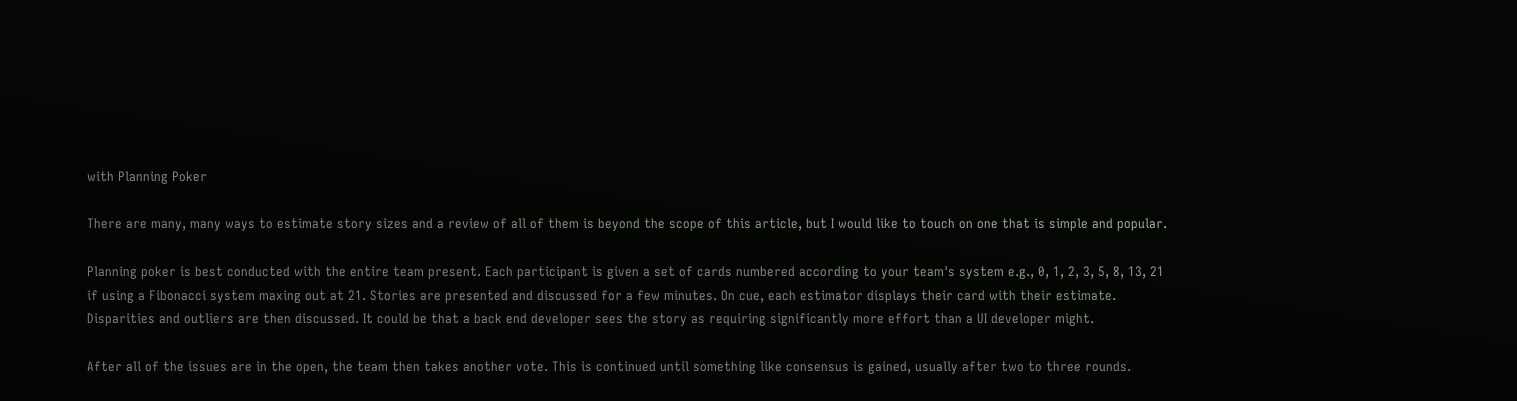with Planning Poker

There are many, many ways to estimate story sizes and a review of all of them is beyond the scope of this article, but I would like to touch on one that is simple and popular.

Planning poker is best conducted with the entire team present. Each participant is given a set of cards numbered according to your team's system e.g., 0, 1, 2, 3, 5, 8, 13, 21 if using a Fibonacci system maxing out at 21. Stories are presented and discussed for a few minutes. On cue, each estimator displays their card with their estimate. Disparities and outliers are then discussed. It could be that a back end developer sees the story as requiring significantly more effort than a UI developer might.

After all of the issues are in the open, the team then takes another vote. This is continued until something like consensus is gained, usually after two to three rounds.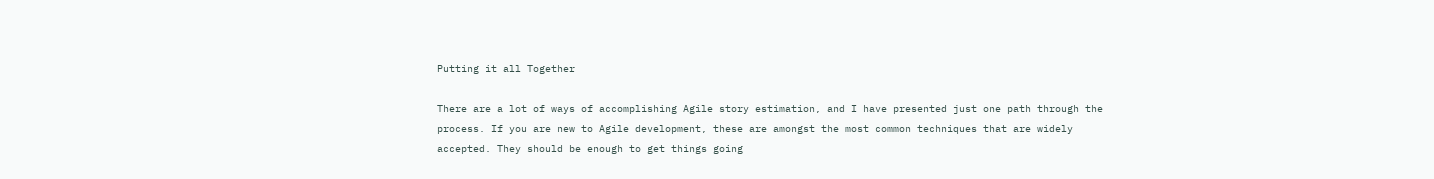Putting it all Together

There are a lot of ways of accomplishing Agile story estimation, and I have presented just one path through the process. If you are new to Agile development, these are amongst the most common techniques that are widely accepted. They should be enough to get things going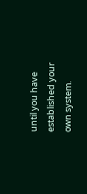until you have established your own system.